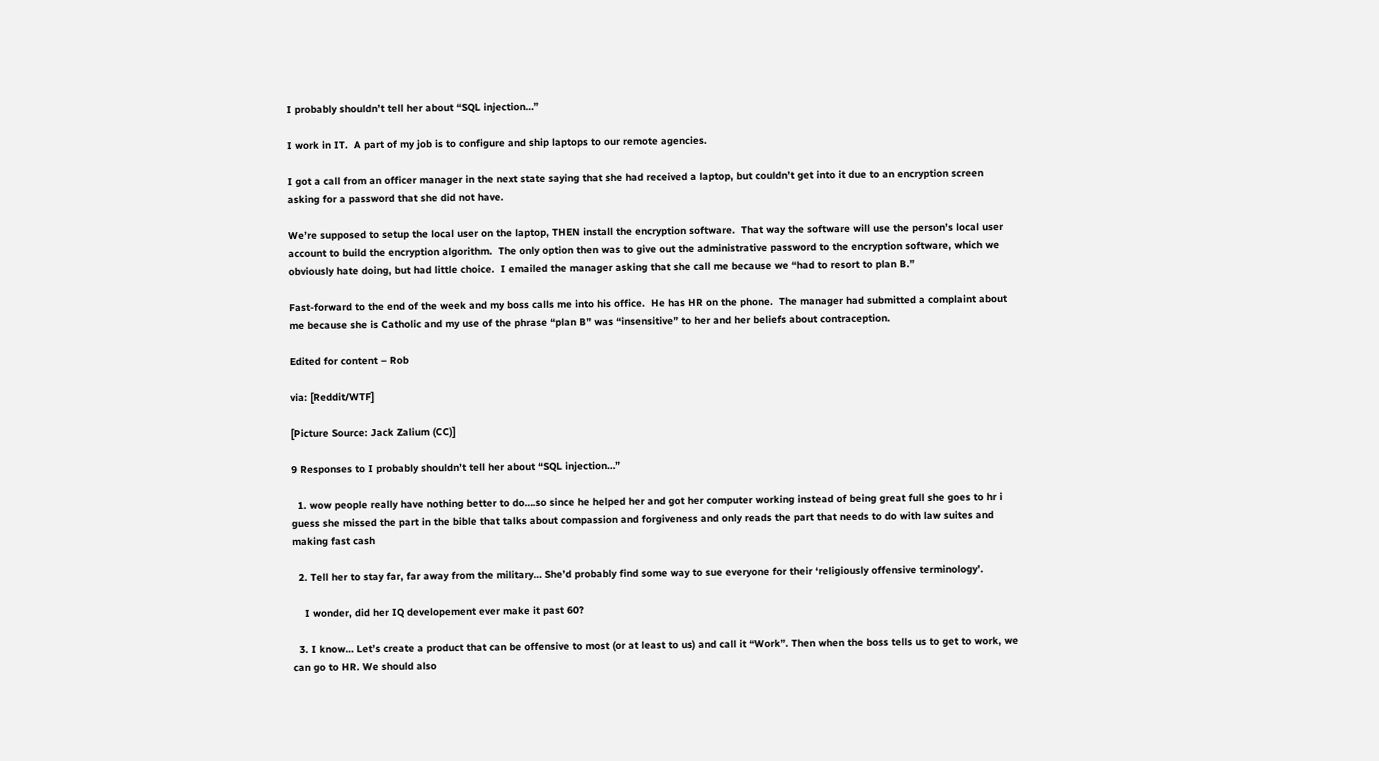I probably shouldn’t tell her about “SQL injection…”

I work in IT.  A part of my job is to configure and ship laptops to our remote agencies.

I got a call from an officer manager in the next state saying that she had received a laptop, but couldn’t get into it due to an encryption screen asking for a password that she did not have.

We’re supposed to setup the local user on the laptop, THEN install the encryption software.  That way the software will use the person’s local user account to build the encryption algorithm.  The only option then was to give out the administrative password to the encryption software, which we obviously hate doing, but had little choice.  I emailed the manager asking that she call me because we “had to resort to plan B.”

Fast-forward to the end of the week and my boss calls me into his office.  He has HR on the phone.  The manager had submitted a complaint about me because she is Catholic and my use of the phrase “plan B” was “insensitive” to her and her beliefs about contraception.

Edited for content – Rob

via: [Reddit/WTF]

[Picture Source: Jack Zalium (CC)]

9 Responses to I probably shouldn’t tell her about “SQL injection…”

  1. wow people really have nothing better to do….so since he helped her and got her computer working instead of being great full she goes to hr i guess she missed the part in the bible that talks about compassion and forgiveness and only reads the part that needs to do with law suites and making fast cash

  2. Tell her to stay far, far away from the military… She’d probably find some way to sue everyone for their ‘religiously offensive terminology’.

    I wonder, did her IQ developement ever make it past 60?

  3. I know… Let’s create a product that can be offensive to most (or at least to us) and call it “Work”. Then when the boss tells us to get to work, we can go to HR. We should also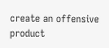create an offensive product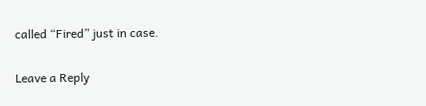called “Fired” just in case.

Leave a Reply